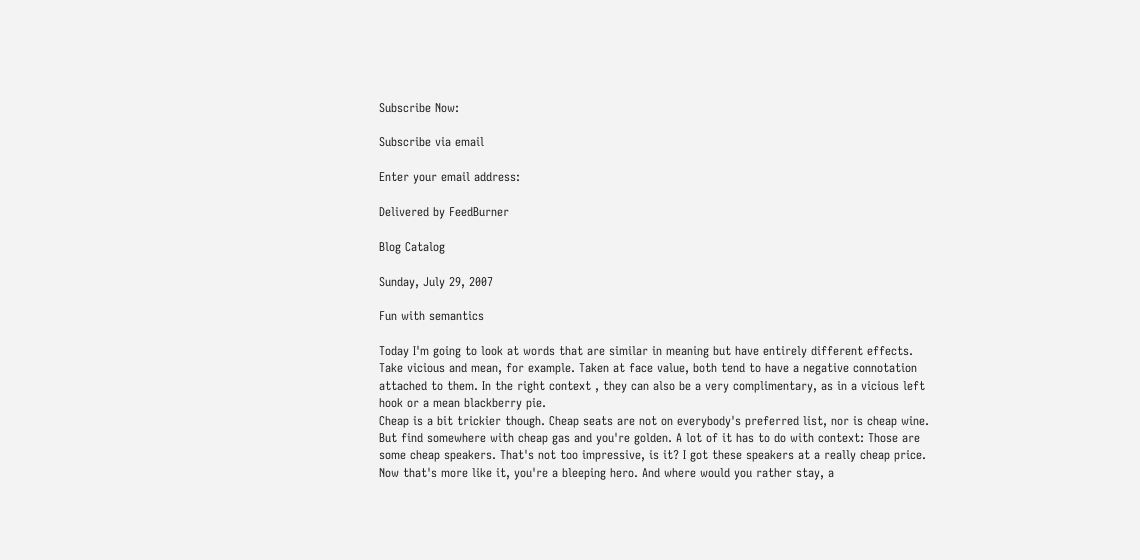Subscribe Now:

Subscribe via email

Enter your email address:

Delivered by FeedBurner

Blog Catalog

Sunday, July 29, 2007

Fun with semantics

Today I'm going to look at words that are similar in meaning but have entirely different effects.
Take vicious and mean, for example. Taken at face value, both tend to have a negative connotation attached to them. In the right context , they can also be a very complimentary, as in a vicious left hook or a mean blackberry pie.
Cheap is a bit trickier though. Cheap seats are not on everybody's preferred list, nor is cheap wine. But find somewhere with cheap gas and you're golden. A lot of it has to do with context: Those are some cheap speakers. That's not too impressive, is it? I got these speakers at a really cheap price. Now that's more like it, you're a bleeping hero. And where would you rather stay, a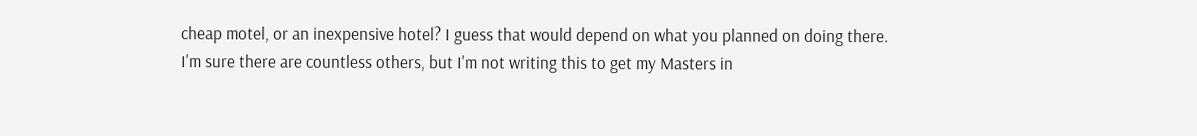cheap motel, or an inexpensive hotel? I guess that would depend on what you planned on doing there.
I'm sure there are countless others, but I'm not writing this to get my Masters in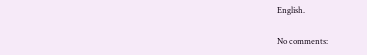English.

No comments: